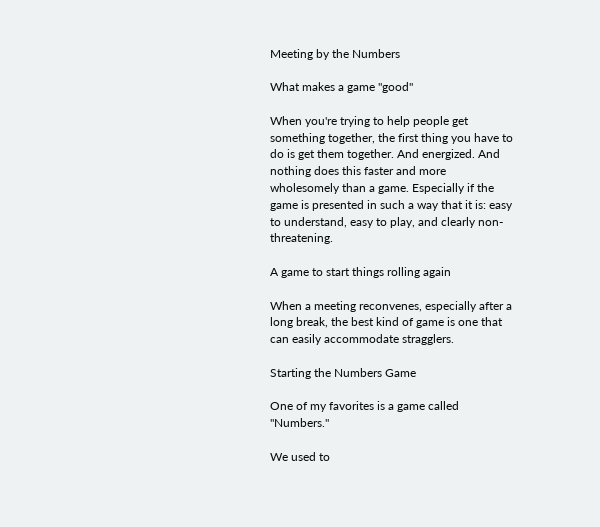Meeting by the Numbers

What makes a game "good"

When you're trying to help people get something together, the first thing you have to do is get them together. And energized. And nothing does this faster and more wholesomely than a game. Especially if the game is presented in such a way that it is: easy to understand, easy to play, and clearly non-threatening.

A game to start things rolling again

When a meeting reconvenes, especially after a long break, the best kind of game is one that can easily accommodate stragglers.

Starting the Numbers Game

One of my favorites is a game called "Numbers."

We used to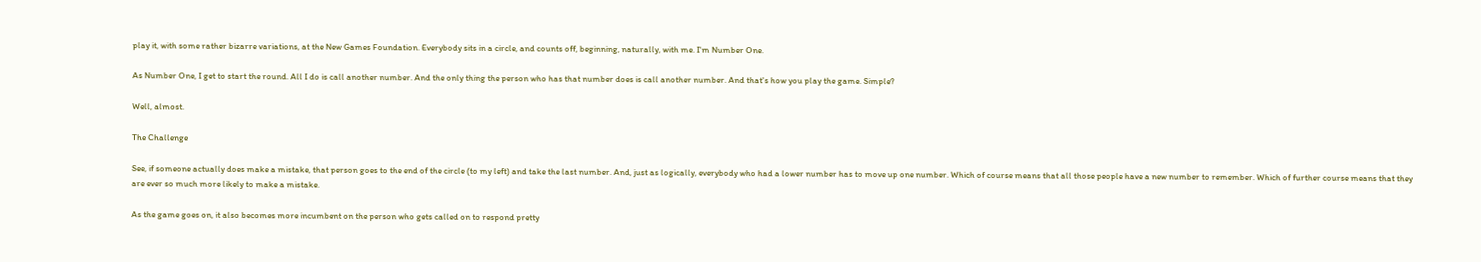play it, with some rather bizarre variations, at the New Games Foundation. Everybody sits in a circle, and counts off, beginning, naturally, with me. I'm Number One.

As Number One, I get to start the round. All I do is call another number. And the only thing the person who has that number does is call another number. And that's how you play the game. Simple?

Well, almost.

The Challenge

See, if someone actually does make a mistake, that person goes to the end of the circle (to my left) and take the last number. And, just as logically, everybody who had a lower number has to move up one number. Which of course means that all those people have a new number to remember. Which of further course means that they are ever so much more likely to make a mistake.

As the game goes on, it also becomes more incumbent on the person who gets called on to respond pretty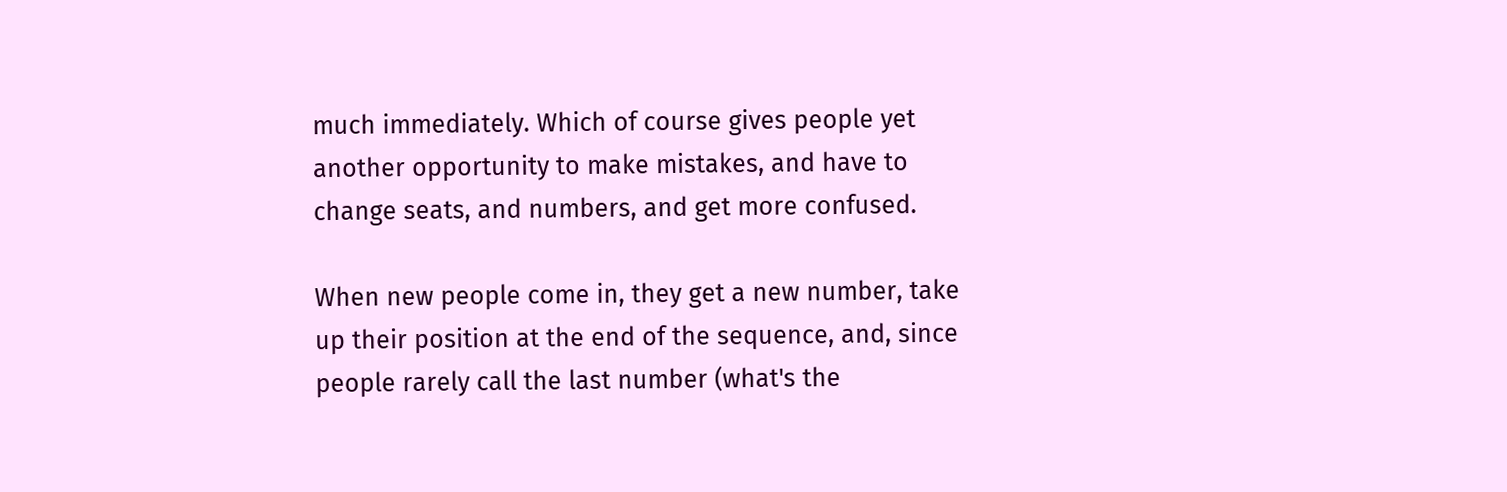much immediately. Which of course gives people yet another opportunity to make mistakes, and have to change seats, and numbers, and get more confused.

When new people come in, they get a new number, take up their position at the end of the sequence, and, since people rarely call the last number (what's the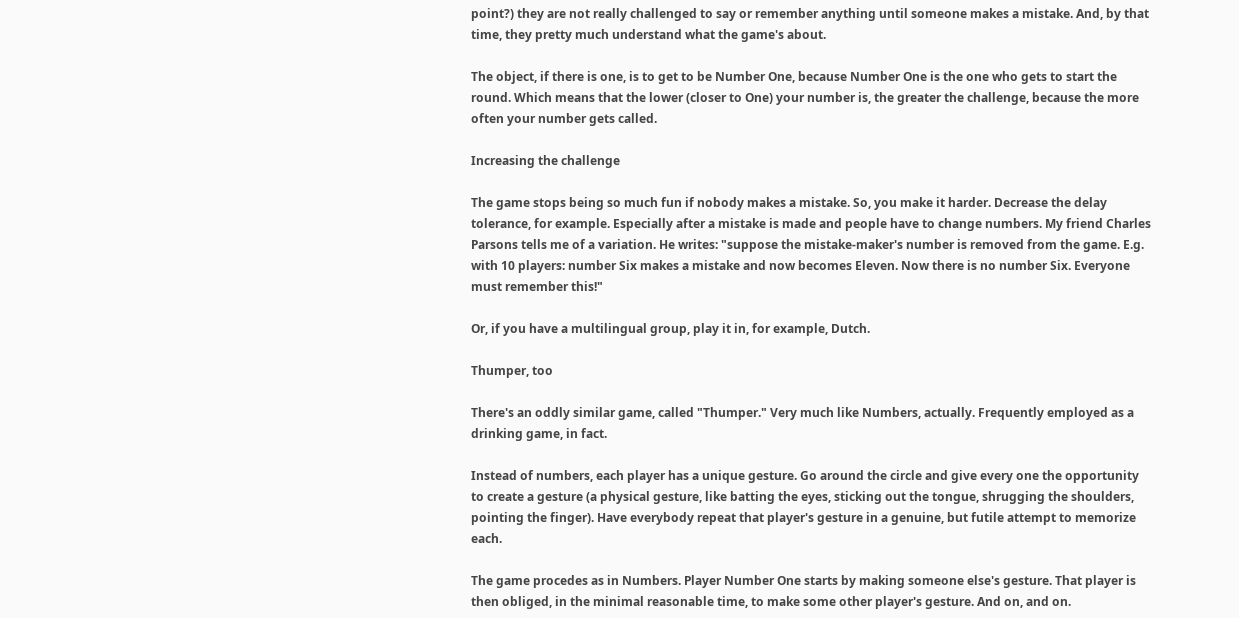point?) they are not really challenged to say or remember anything until someone makes a mistake. And, by that time, they pretty much understand what the game's about.

The object, if there is one, is to get to be Number One, because Number One is the one who gets to start the round. Which means that the lower (closer to One) your number is, the greater the challenge, because the more often your number gets called.

Increasing the challenge

The game stops being so much fun if nobody makes a mistake. So, you make it harder. Decrease the delay tolerance, for example. Especially after a mistake is made and people have to change numbers. My friend Charles Parsons tells me of a variation. He writes: "suppose the mistake-maker's number is removed from the game. E.g. with 10 players: number Six makes a mistake and now becomes Eleven. Now there is no number Six. Everyone must remember this!"

Or, if you have a multilingual group, play it in, for example, Dutch.

Thumper, too

There's an oddly similar game, called "Thumper." Very much like Numbers, actually. Frequently employed as a drinking game, in fact.

Instead of numbers, each player has a unique gesture. Go around the circle and give every one the opportunity to create a gesture (a physical gesture, like batting the eyes, sticking out the tongue, shrugging the shoulders, pointing the finger). Have everybody repeat that player's gesture in a genuine, but futile attempt to memorize each.

The game procedes as in Numbers. Player Number One starts by making someone else's gesture. That player is then obliged, in the minimal reasonable time, to make some other player's gesture. And on, and on.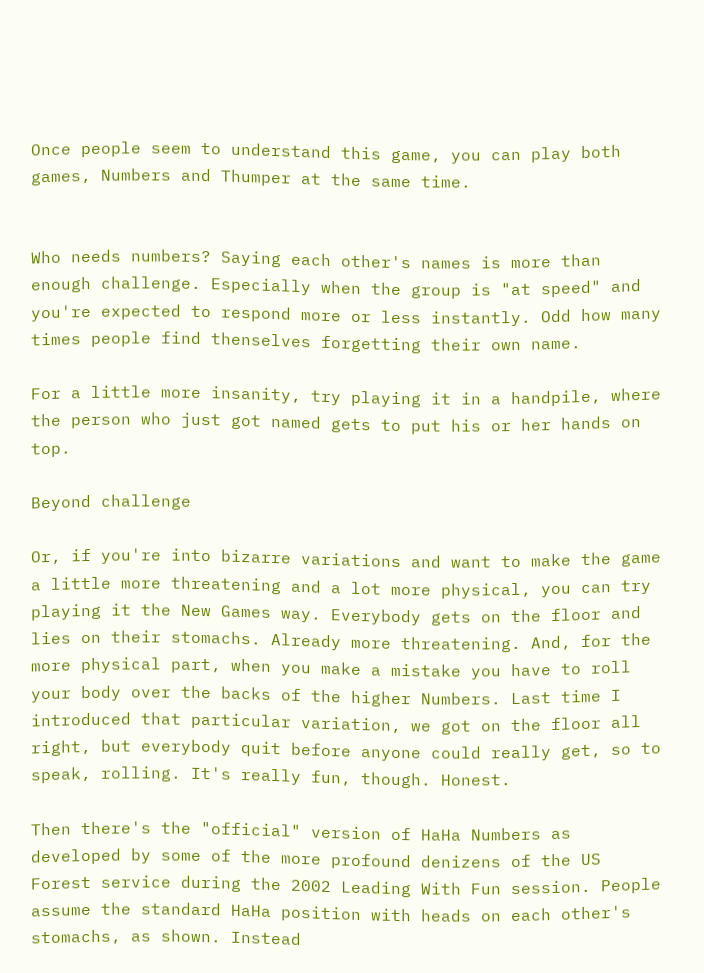Once people seem to understand this game, you can play both games, Numbers and Thumper at the same time.


Who needs numbers? Saying each other's names is more than enough challenge. Especially when the group is "at speed" and you're expected to respond more or less instantly. Odd how many times people find thenselves forgetting their own name.

For a little more insanity, try playing it in a handpile, where the person who just got named gets to put his or her hands on top.

Beyond challenge

Or, if you're into bizarre variations and want to make the game a little more threatening and a lot more physical, you can try playing it the New Games way. Everybody gets on the floor and lies on their stomachs. Already more threatening. And, for the more physical part, when you make a mistake you have to roll your body over the backs of the higher Numbers. Last time I introduced that particular variation, we got on the floor all right, but everybody quit before anyone could really get, so to speak, rolling. It's really fun, though. Honest.

Then there's the "official" version of HaHa Numbers as developed by some of the more profound denizens of the US Forest service during the 2002 Leading With Fun session. People assume the standard HaHa position with heads on each other's stomachs, as shown. Instead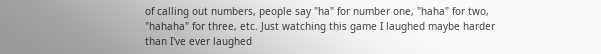of calling out numbers, people say "ha" for number one, "haha" for two, "hahaha" for three, etc. Just watching this game I laughed maybe harder than I've ever laughed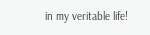in my veritable life!